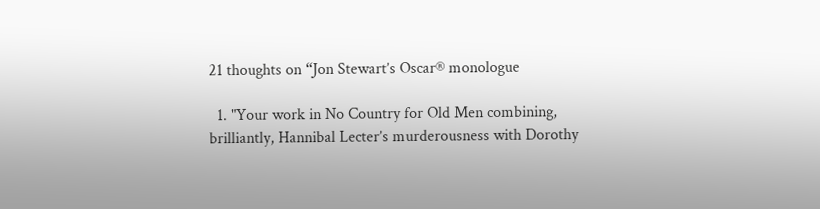21 thoughts on “Jon Stewart’s Oscar® monologue

  1. "Your work in No Country for Old Men combining, brilliantly, Hannibal Lecter’s murderousness with Dorothy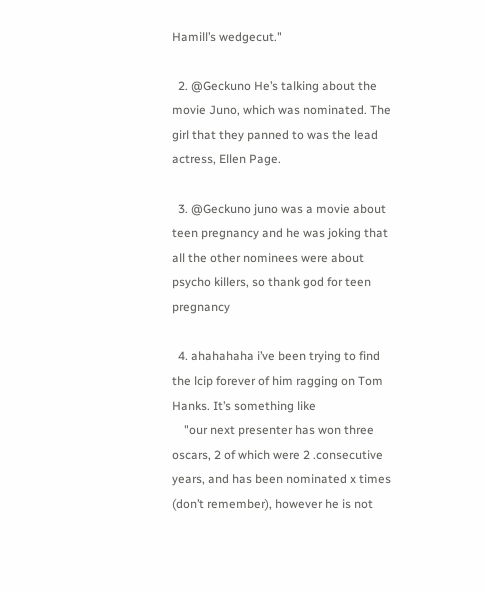Hamill’s wedgecut."

  2. @Geckuno He’s talking about the movie Juno, which was nominated. The girl that they panned to was the lead actress, Ellen Page.

  3. @Geckuno juno was a movie about teen pregnancy and he was joking that all the other nominees were about psycho killers, so thank god for teen pregnancy

  4. ahahahaha i’ve been trying to find the lcip forever of him ragging on Tom Hanks. It’s something like
    "our next presenter has won three oscars, 2 of which were 2 .consecutive years, and has been nominated x times (don’t remember), however he is not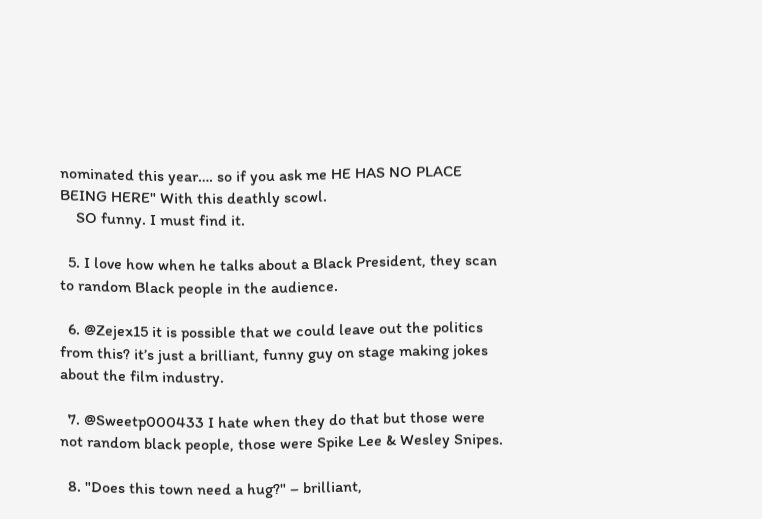nominated this year…. so if you ask me HE HAS NO PLACE BEING HERE" With this deathly scowl.
    SO funny. I must find it.

  5. I love how when he talks about a Black President, they scan to random Black people in the audience.

  6. @Zejex15 it is possible that we could leave out the politics from this? it’s just a brilliant, funny guy on stage making jokes about the film industry.

  7. @Sweetp000433 I hate when they do that but those were not random black people, those were Spike Lee & Wesley Snipes.

  8. "Does this town need a hug?" – brilliant,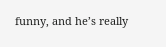funny, and he’s really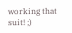working that suit! ;)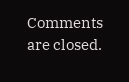Comments are closed.